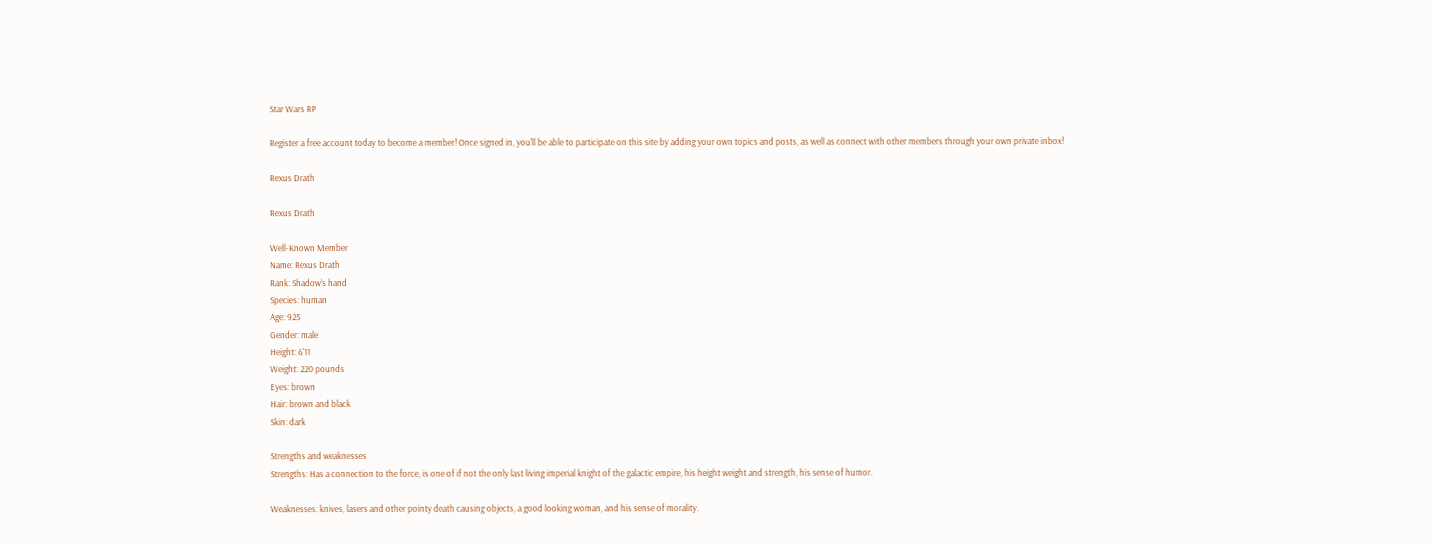Star Wars RP

Register a free account today to become a member! Once signed in, you'll be able to participate on this site by adding your own topics and posts, as well as connect with other members through your own private inbox!

Rexus Drath

Rexus Drath

Well-Known Member
Name: Rexus Drath
Rank: Shadow's hand
Species: human
Age: 925
Gender: male
Height: 6'11
Weight: 220 pounds
Eyes: brown
Hair: brown and black
Skin: dark

Strengths and weaknesses
Strengths: Has a connection to the force, is one of if not the only last living imperial knight of the galactic empire, his height weight and strength, his sense of humor.

Weaknesses: knives, lasers and other pointy death causing objects, a good looking woman, and his sense of morality.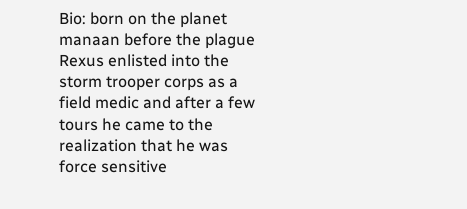Bio: born on the planet manaan before the plague Rexus enlisted into the storm trooper corps as a field medic and after a few tours he came to the realization that he was force sensitive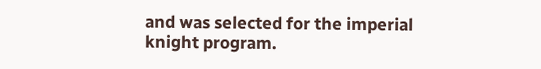and was selected for the imperial knight program.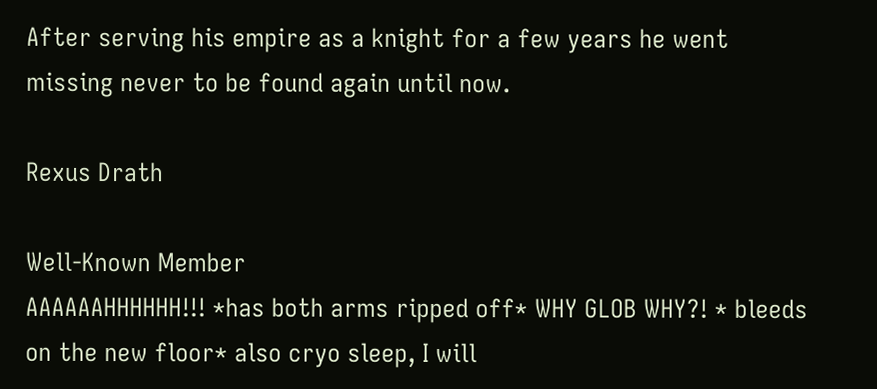After serving his empire as a knight for a few years he went missing never to be found again until now.

Rexus Drath

Well-Known Member
AAAAAAHHHHHH!!! *has both arms ripped off* WHY GLOB WHY?! * bleeds on the new floor* also cryo sleep, I will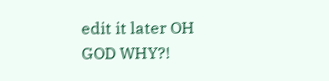edit it later OH GOD WHY?!